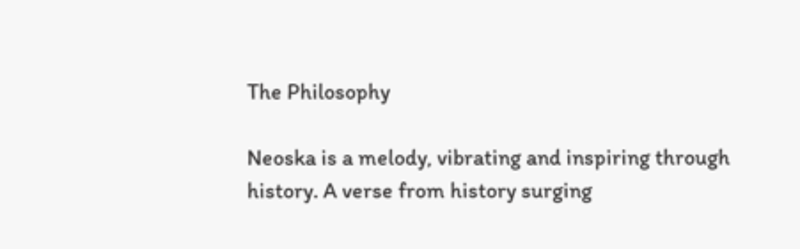The Philosophy

Neoska is a melody, vibrating and inspiring through history. A verse from history surging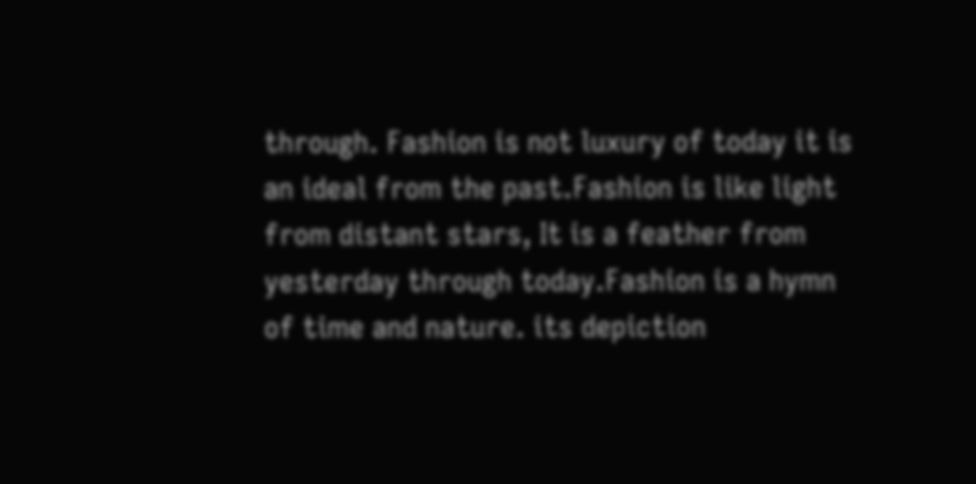through. Fashion is not luxury of today it is an ideal from the past.Fashion is like light from distant stars, It is a feather from yesterday through today.Fashion is a hymn of time and nature. its depiction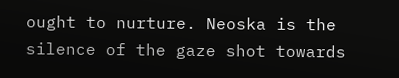ought to nurture. Neoska is the silence of the gaze shot towards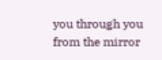you through you from the mirror